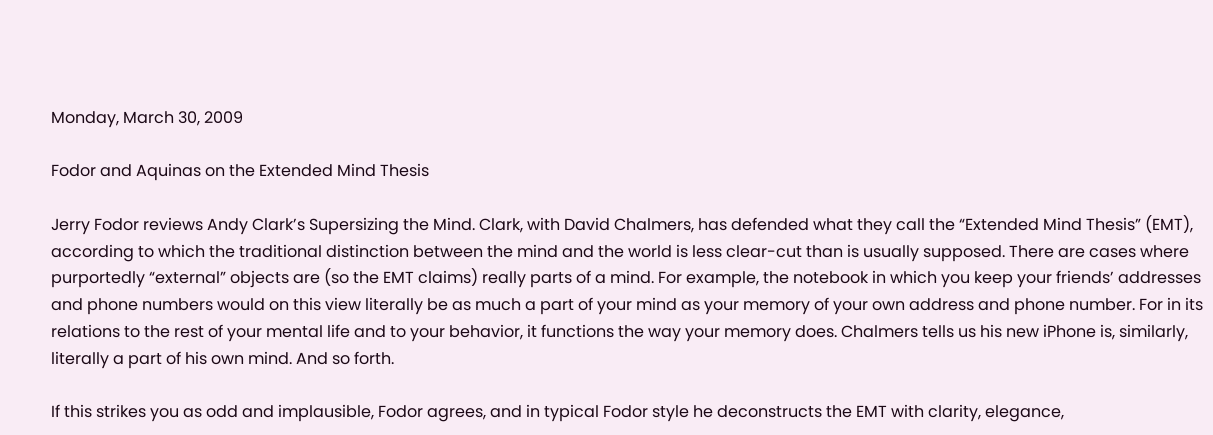Monday, March 30, 2009

Fodor and Aquinas on the Extended Mind Thesis

Jerry Fodor reviews Andy Clark’s Supersizing the Mind. Clark, with David Chalmers, has defended what they call the “Extended Mind Thesis” (EMT), according to which the traditional distinction between the mind and the world is less clear-cut than is usually supposed. There are cases where purportedly “external” objects are (so the EMT claims) really parts of a mind. For example, the notebook in which you keep your friends’ addresses and phone numbers would on this view literally be as much a part of your mind as your memory of your own address and phone number. For in its relations to the rest of your mental life and to your behavior, it functions the way your memory does. Chalmers tells us his new iPhone is, similarly, literally a part of his own mind. And so forth.

If this strikes you as odd and implausible, Fodor agrees, and in typical Fodor style he deconstructs the EMT with clarity, elegance,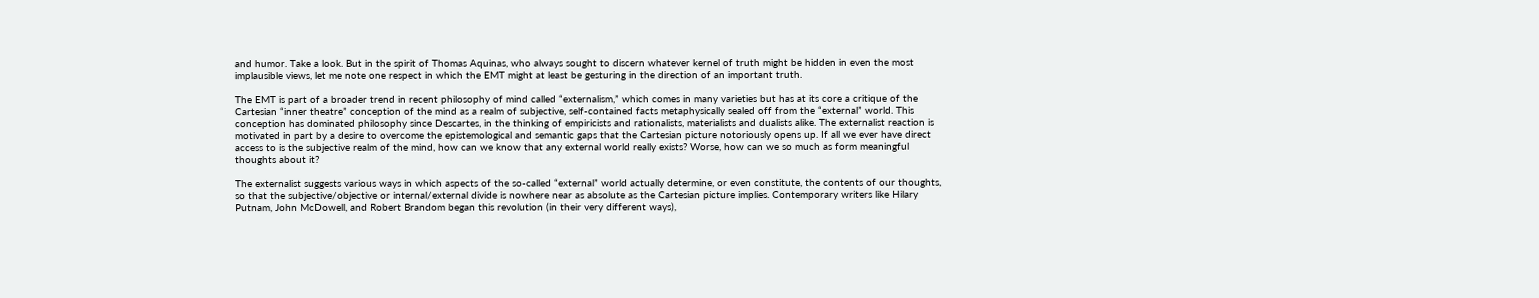and humor. Take a look. But in the spirit of Thomas Aquinas, who always sought to discern whatever kernel of truth might be hidden in even the most implausible views, let me note one respect in which the EMT might at least be gesturing in the direction of an important truth.

The EMT is part of a broader trend in recent philosophy of mind called “externalism,” which comes in many varieties but has at its core a critique of the Cartesian “inner theatre” conception of the mind as a realm of subjective, self-contained facts metaphysically sealed off from the “external” world. This conception has dominated philosophy since Descartes, in the thinking of empiricists and rationalists, materialists and dualists alike. The externalist reaction is motivated in part by a desire to overcome the epistemological and semantic gaps that the Cartesian picture notoriously opens up. If all we ever have direct access to is the subjective realm of the mind, how can we know that any external world really exists? Worse, how can we so much as form meaningful thoughts about it?

The externalist suggests various ways in which aspects of the so-called “external” world actually determine, or even constitute, the contents of our thoughts, so that the subjective/objective or internal/external divide is nowhere near as absolute as the Cartesian picture implies. Contemporary writers like Hilary Putnam, John McDowell, and Robert Brandom began this revolution (in their very different ways),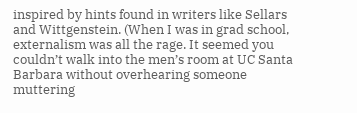inspired by hints found in writers like Sellars and Wittgenstein. (When I was in grad school, externalism was all the rage. It seemed you couldn’t walk into the men’s room at UC Santa Barbara without overhearing someone muttering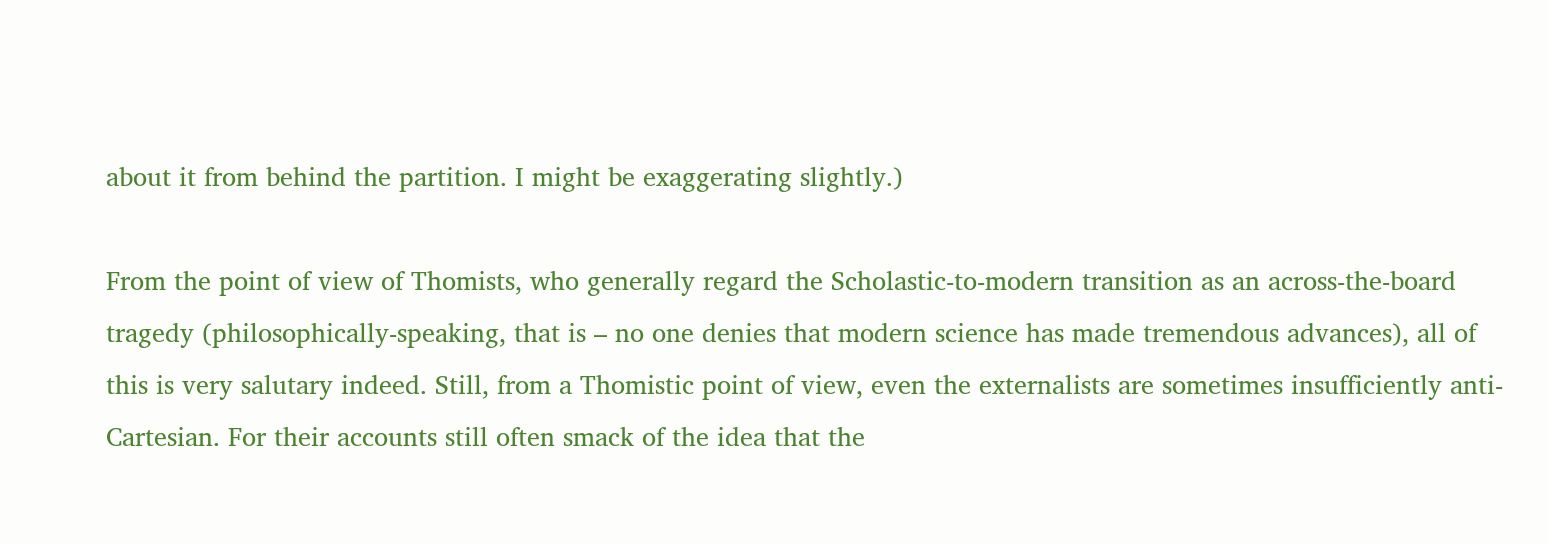about it from behind the partition. I might be exaggerating slightly.)

From the point of view of Thomists, who generally regard the Scholastic-to-modern transition as an across-the-board tragedy (philosophically-speaking, that is – no one denies that modern science has made tremendous advances), all of this is very salutary indeed. Still, from a Thomistic point of view, even the externalists are sometimes insufficiently anti-Cartesian. For their accounts still often smack of the idea that the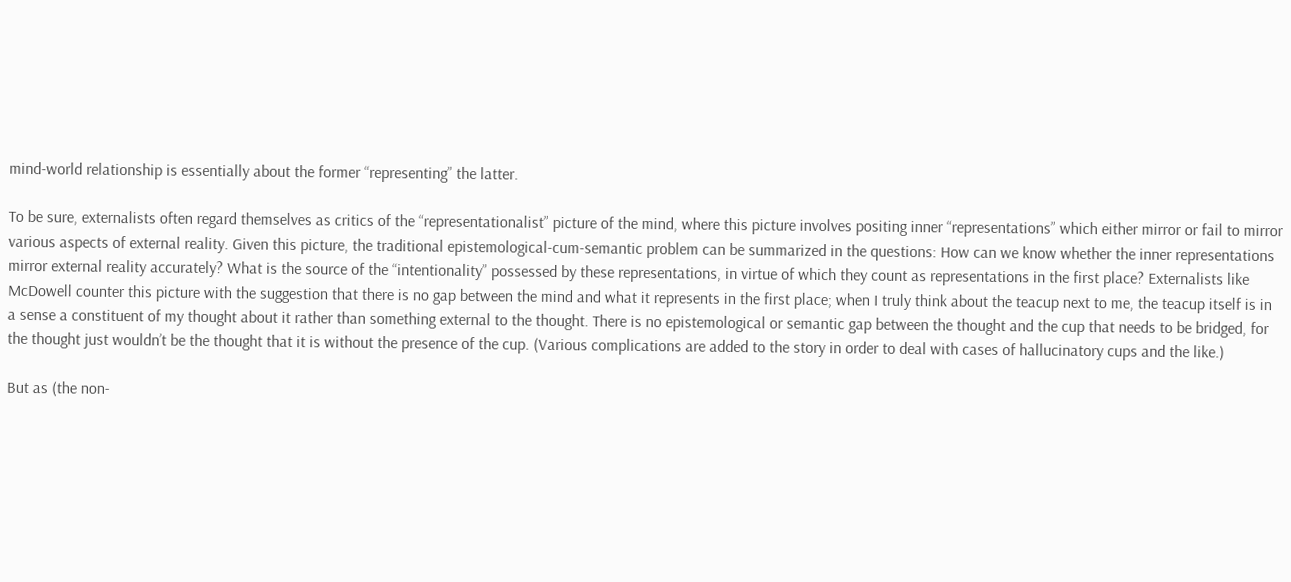mind-world relationship is essentially about the former “representing” the latter.

To be sure, externalists often regard themselves as critics of the “representationalist” picture of the mind, where this picture involves positing inner “representations” which either mirror or fail to mirror various aspects of external reality. Given this picture, the traditional epistemological-cum-semantic problem can be summarized in the questions: How can we know whether the inner representations mirror external reality accurately? What is the source of the “intentionality” possessed by these representations, in virtue of which they count as representations in the first place? Externalists like McDowell counter this picture with the suggestion that there is no gap between the mind and what it represents in the first place; when I truly think about the teacup next to me, the teacup itself is in a sense a constituent of my thought about it rather than something external to the thought. There is no epistemological or semantic gap between the thought and the cup that needs to be bridged, for the thought just wouldn’t be the thought that it is without the presence of the cup. (Various complications are added to the story in order to deal with cases of hallucinatory cups and the like.)

But as (the non-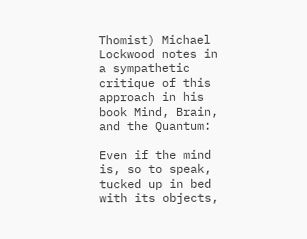Thomist) Michael Lockwood notes in a sympathetic critique of this approach in his book Mind, Brain, and the Quantum:

Even if the mind is, so to speak, tucked up in bed with its objects,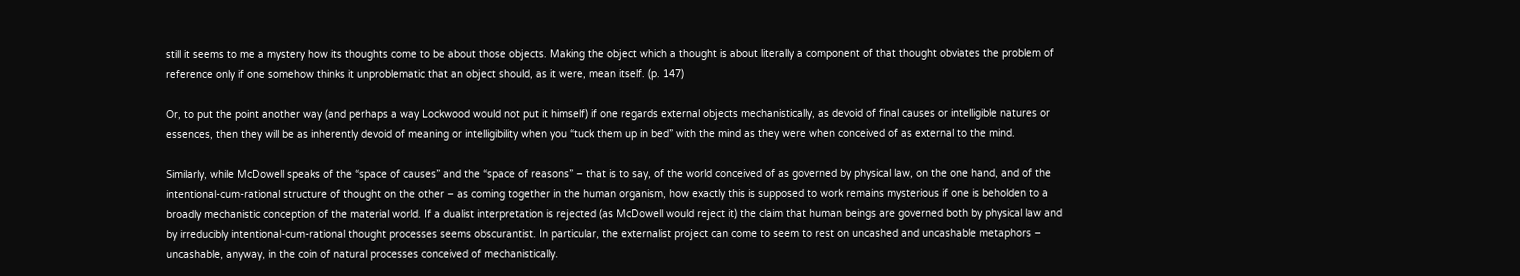still it seems to me a mystery how its thoughts come to be about those objects. Making the object which a thought is about literally a component of that thought obviates the problem of reference only if one somehow thinks it unproblematic that an object should, as it were, mean itself. (p. 147)

Or, to put the point another way (and perhaps a way Lockwood would not put it himself) if one regards external objects mechanistically, as devoid of final causes or intelligible natures or essences, then they will be as inherently devoid of meaning or intelligibility when you “tuck them up in bed” with the mind as they were when conceived of as external to the mind.

Similarly, while McDowell speaks of the “space of causes” and the “space of reasons” – that is to say, of the world conceived of as governed by physical law, on the one hand, and of the intentional-cum-rational structure of thought on the other – as coming together in the human organism, how exactly this is supposed to work remains mysterious if one is beholden to a broadly mechanistic conception of the material world. If a dualist interpretation is rejected (as McDowell would reject it) the claim that human beings are governed both by physical law and by irreducibly intentional-cum-rational thought processes seems obscurantist. In particular, the externalist project can come to seem to rest on uncashed and uncashable metaphors – uncashable, anyway, in the coin of natural processes conceived of mechanistically.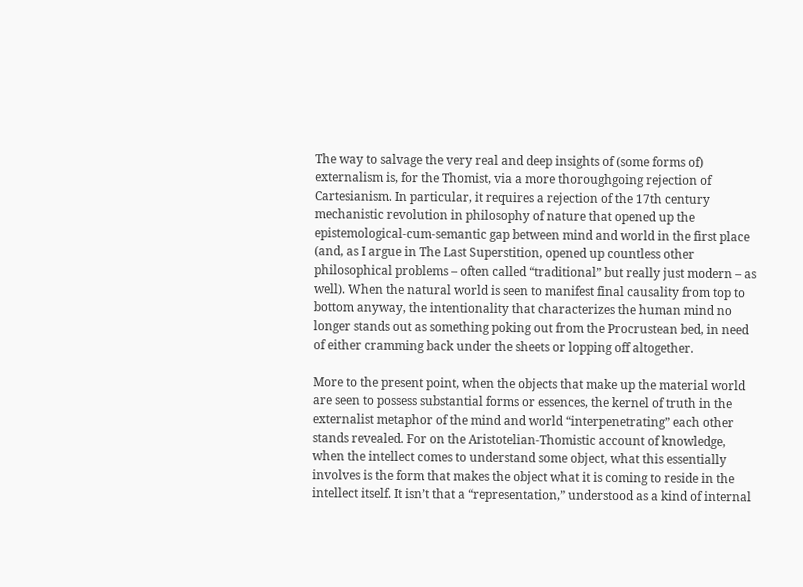The way to salvage the very real and deep insights of (some forms of) externalism is, for the Thomist, via a more thoroughgoing rejection of Cartesianism. In particular, it requires a rejection of the 17th century mechanistic revolution in philosophy of nature that opened up the epistemological-cum-semantic gap between mind and world in the first place (and, as I argue in The Last Superstition, opened up countless other philosophical problems – often called “traditional” but really just modern – as well). When the natural world is seen to manifest final causality from top to bottom anyway, the intentionality that characterizes the human mind no longer stands out as something poking out from the Procrustean bed, in need of either cramming back under the sheets or lopping off altogether.

More to the present point, when the objects that make up the material world are seen to possess substantial forms or essences, the kernel of truth in the externalist metaphor of the mind and world “interpenetrating” each other stands revealed. For on the Aristotelian-Thomistic account of knowledge, when the intellect comes to understand some object, what this essentially involves is the form that makes the object what it is coming to reside in the intellect itself. It isn’t that a “representation,” understood as a kind of internal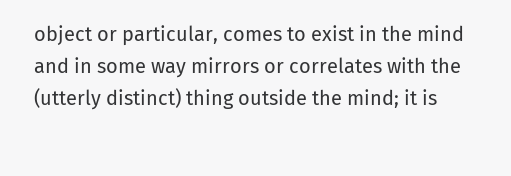object or particular, comes to exist in the mind and in some way mirrors or correlates with the (utterly distinct) thing outside the mind; it is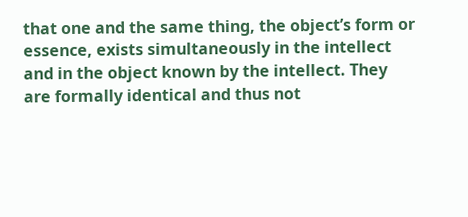that one and the same thing, the object’s form or essence, exists simultaneously in the intellect and in the object known by the intellect. They are formally identical and thus not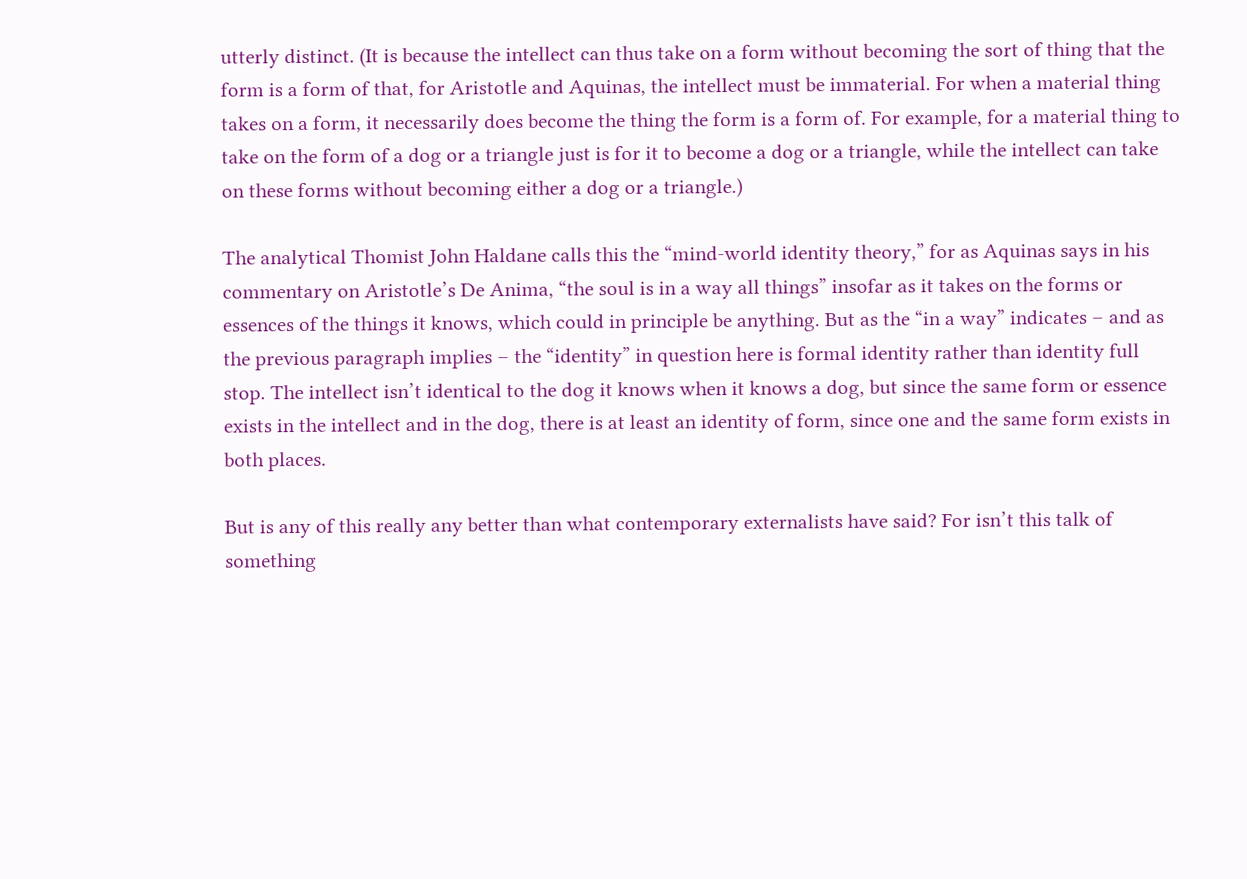utterly distinct. (It is because the intellect can thus take on a form without becoming the sort of thing that the form is a form of that, for Aristotle and Aquinas, the intellect must be immaterial. For when a material thing takes on a form, it necessarily does become the thing the form is a form of. For example, for a material thing to take on the form of a dog or a triangle just is for it to become a dog or a triangle, while the intellect can take on these forms without becoming either a dog or a triangle.)

The analytical Thomist John Haldane calls this the “mind-world identity theory,” for as Aquinas says in his commentary on Aristotle’s De Anima, “the soul is in a way all things” insofar as it takes on the forms or essences of the things it knows, which could in principle be anything. But as the “in a way” indicates – and as the previous paragraph implies – the “identity” in question here is formal identity rather than identity full stop. The intellect isn’t identical to the dog it knows when it knows a dog, but since the same form or essence exists in the intellect and in the dog, there is at least an identity of form, since one and the same form exists in both places.

But is any of this really any better than what contemporary externalists have said? For isn’t this talk of something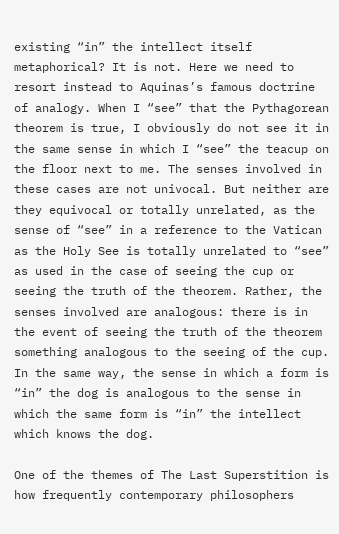existing “in” the intellect itself metaphorical? It is not. Here we need to resort instead to Aquinas’s famous doctrine of analogy. When I “see” that the Pythagorean theorem is true, I obviously do not see it in the same sense in which I “see” the teacup on the floor next to me. The senses involved in these cases are not univocal. But neither are they equivocal or totally unrelated, as the sense of “see” in a reference to the Vatican as the Holy See is totally unrelated to “see” as used in the case of seeing the cup or seeing the truth of the theorem. Rather, the senses involved are analogous: there is in the event of seeing the truth of the theorem something analogous to the seeing of the cup. In the same way, the sense in which a form is “in” the dog is analogous to the sense in which the same form is “in” the intellect which knows the dog.

One of the themes of The Last Superstition is how frequently contemporary philosophers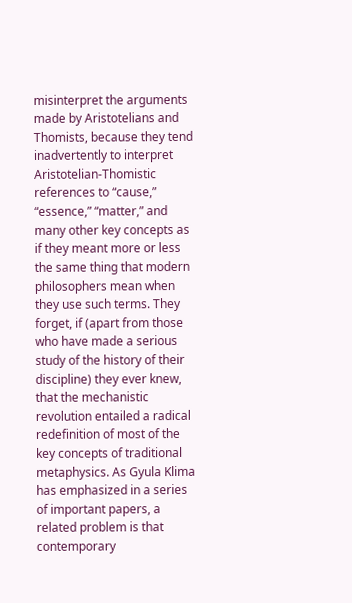misinterpret the arguments made by Aristotelians and Thomists, because they tend inadvertently to interpret Aristotelian-Thomistic references to “cause,” “essence,” “matter,” and many other key concepts as if they meant more or less the same thing that modern philosophers mean when they use such terms. They forget, if (apart from those who have made a serious study of the history of their discipline) they ever knew, that the mechanistic revolution entailed a radical redefinition of most of the key concepts of traditional metaphysics. As Gyula Klima has emphasized in a series of important papers, a related problem is that contemporary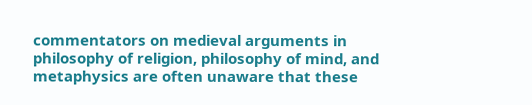commentators on medieval arguments in philosophy of religion, philosophy of mind, and metaphysics are often unaware that these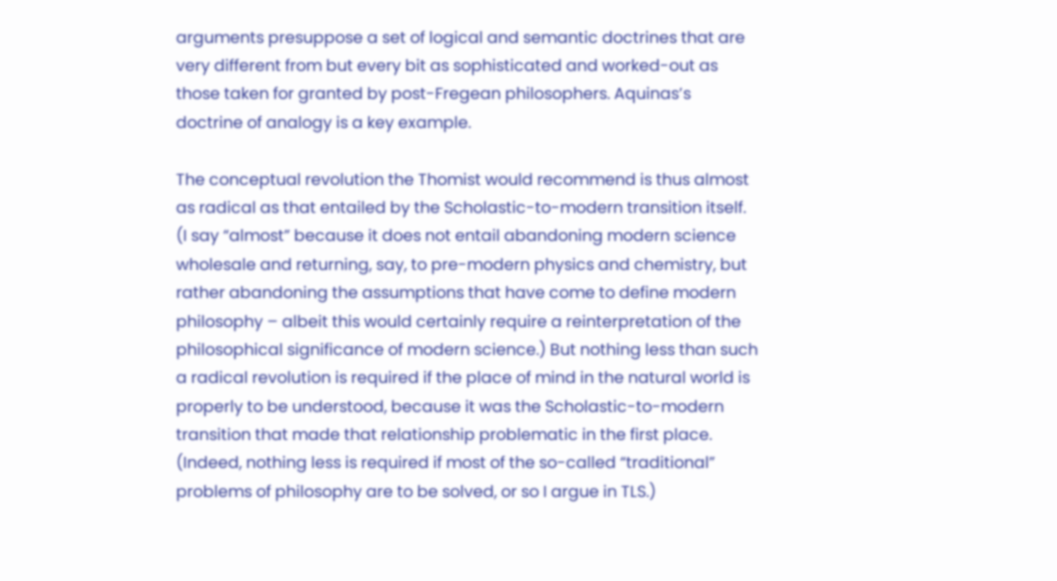arguments presuppose a set of logical and semantic doctrines that are very different from but every bit as sophisticated and worked-out as those taken for granted by post-Fregean philosophers. Aquinas’s doctrine of analogy is a key example.

The conceptual revolution the Thomist would recommend is thus almost as radical as that entailed by the Scholastic-to-modern transition itself. (I say “almost” because it does not entail abandoning modern science wholesale and returning, say, to pre-modern physics and chemistry, but rather abandoning the assumptions that have come to define modern philosophy – albeit this would certainly require a reinterpretation of the philosophical significance of modern science.) But nothing less than such a radical revolution is required if the place of mind in the natural world is properly to be understood, because it was the Scholastic-to-modern transition that made that relationship problematic in the first place. (Indeed, nothing less is required if most of the so-called “traditional” problems of philosophy are to be solved, or so I argue in TLS.)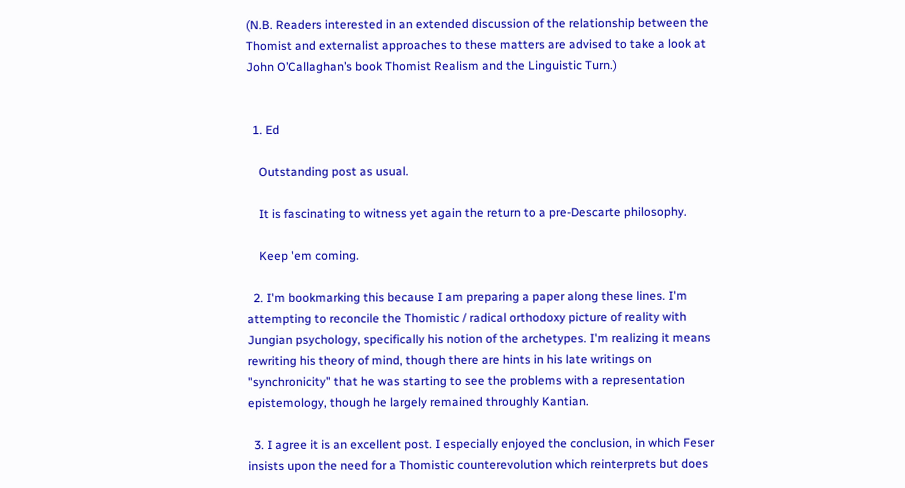(N.B. Readers interested in an extended discussion of the relationship between the Thomist and externalist approaches to these matters are advised to take a look at John O’Callaghan’s book Thomist Realism and the Linguistic Turn.)


  1. Ed

    Outstanding post as usual.

    It is fascinating to witness yet again the return to a pre-Descarte philosophy.

    Keep 'em coming.

  2. I'm bookmarking this because I am preparing a paper along these lines. I'm attempting to reconcile the Thomistic / radical orthodoxy picture of reality with Jungian psychology, specifically his notion of the archetypes. I'm realizing it means rewriting his theory of mind, though there are hints in his late writings on "synchronicity" that he was starting to see the problems with a representation epistemology, though he largely remained throughly Kantian.

  3. I agree it is an excellent post. I especially enjoyed the conclusion, in which Feser insists upon the need for a Thomistic counterevolution which reinterprets but does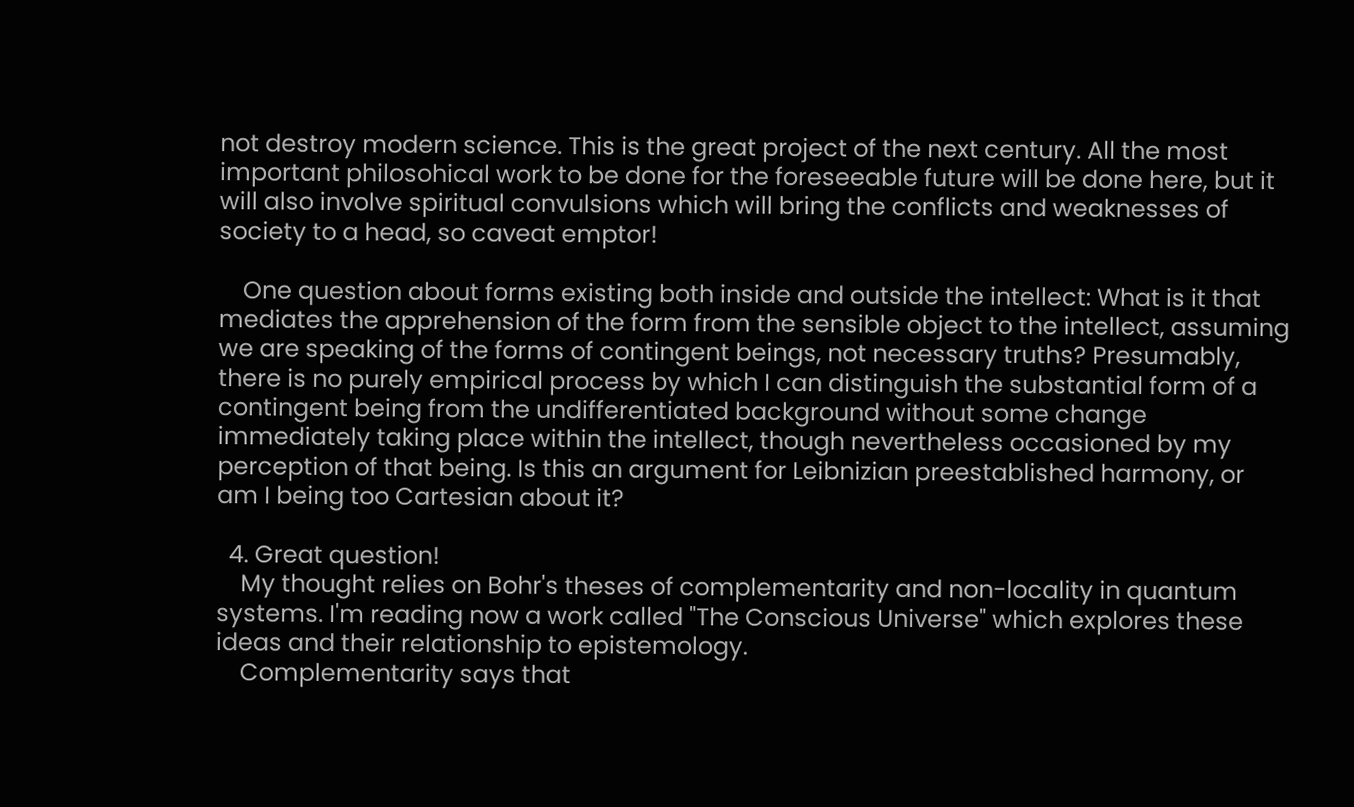not destroy modern science. This is the great project of the next century. All the most important philosohical work to be done for the foreseeable future will be done here, but it will also involve spiritual convulsions which will bring the conflicts and weaknesses of society to a head, so caveat emptor!

    One question about forms existing both inside and outside the intellect: What is it that mediates the apprehension of the form from the sensible object to the intellect, assuming we are speaking of the forms of contingent beings, not necessary truths? Presumably, there is no purely empirical process by which I can distinguish the substantial form of a contingent being from the undifferentiated background without some change immediately taking place within the intellect, though nevertheless occasioned by my perception of that being. Is this an argument for Leibnizian preestablished harmony, or am I being too Cartesian about it?

  4. Great question!
    My thought relies on Bohr's theses of complementarity and non-locality in quantum systems. I'm reading now a work called "The Conscious Universe" which explores these ideas and their relationship to epistemology.
    Complementarity says that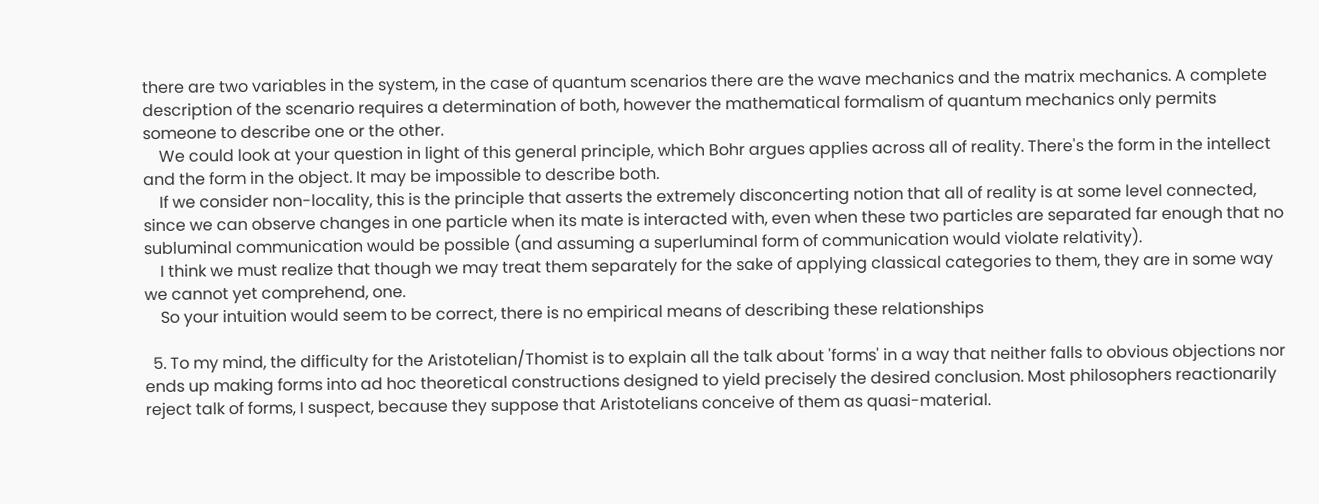there are two variables in the system, in the case of quantum scenarios there are the wave mechanics and the matrix mechanics. A complete description of the scenario requires a determination of both, however the mathematical formalism of quantum mechanics only permits someone to describe one or the other.
    We could look at your question in light of this general principle, which Bohr argues applies across all of reality. There's the form in the intellect and the form in the object. It may be impossible to describe both.
    If we consider non-locality, this is the principle that asserts the extremely disconcerting notion that all of reality is at some level connected, since we can observe changes in one particle when its mate is interacted with, even when these two particles are separated far enough that no subluminal communication would be possible (and assuming a superluminal form of communication would violate relativity).
    I think we must realize that though we may treat them separately for the sake of applying classical categories to them, they are in some way we cannot yet comprehend, one.
    So your intuition would seem to be correct, there is no empirical means of describing these relationships

  5. To my mind, the difficulty for the Aristotelian/Thomist is to explain all the talk about 'forms' in a way that neither falls to obvious objections nor ends up making forms into ad hoc theoretical constructions designed to yield precisely the desired conclusion. Most philosophers reactionarily reject talk of forms, I suspect, because they suppose that Aristotelians conceive of them as quasi-material.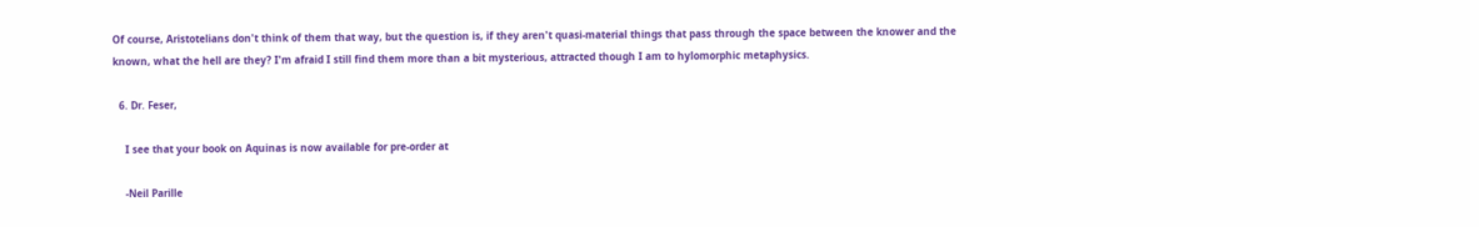Of course, Aristotelians don't think of them that way, but the question is, if they aren't quasi-material things that pass through the space between the knower and the known, what the hell are they? I'm afraid I still find them more than a bit mysterious, attracted though I am to hylomorphic metaphysics.

  6. Dr. Feser,

    I see that your book on Aquinas is now available for pre-order at

    -Neil Parille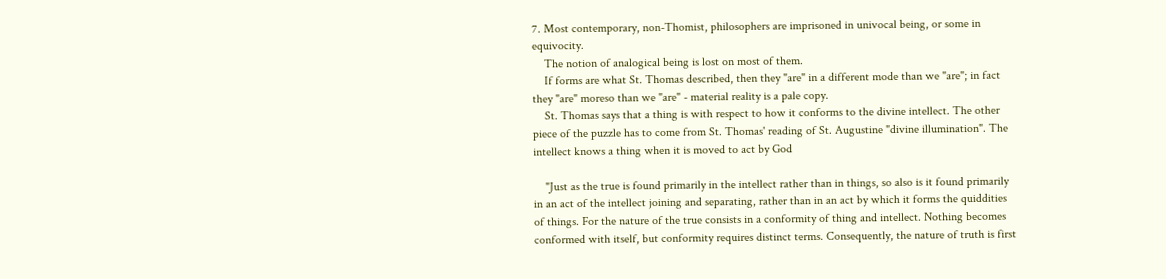7. Most contemporary, non-Thomist, philosophers are imprisoned in univocal being, or some in equivocity.
    The notion of analogical being is lost on most of them.
    If forms are what St. Thomas described, then they "are" in a different mode than we "are"; in fact they "are" moreso than we "are" - material reality is a pale copy.
    St. Thomas says that a thing is with respect to how it conforms to the divine intellect. The other piece of the puzzle has to come from St. Thomas' reading of St. Augustine "divine illumination". The intellect knows a thing when it is moved to act by God

    "Just as the true is found primarily in the intellect rather than in things, so also is it found primarily in an act of the intellect joining and separating, rather than in an act by which it forms the quiddities of things. For the nature of the true consists in a conformity of thing and intellect. Nothing becomes conformed with itself, but conformity requires distinct terms. Consequently, the nature of truth is first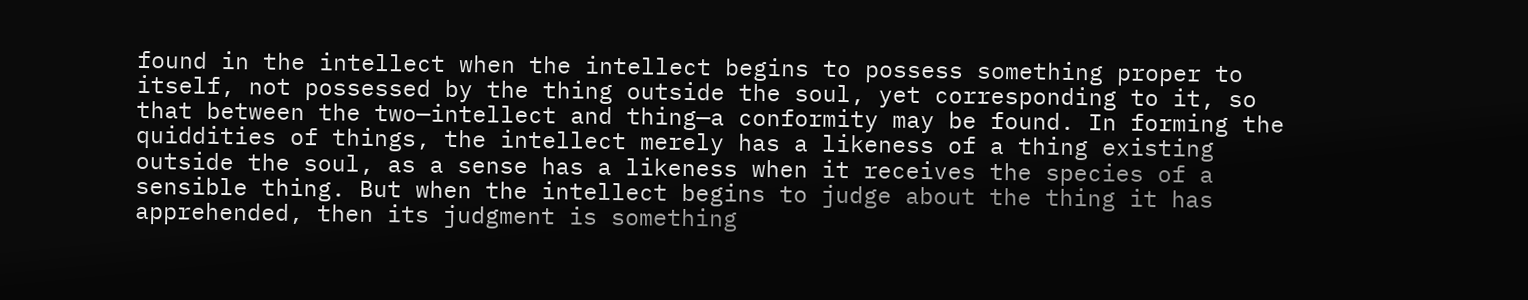found in the intellect when the intellect begins to possess something proper to itself, not possessed by the thing outside the soul, yet corresponding to it, so that between the two—intellect and thing—a conformity may be found. In forming the quiddities of things, the intellect merely has a likeness of a thing existing outside the soul, as a sense has a likeness when it receives the species of a sensible thing. But when the intellect begins to judge about the thing it has apprehended, then its judgment is something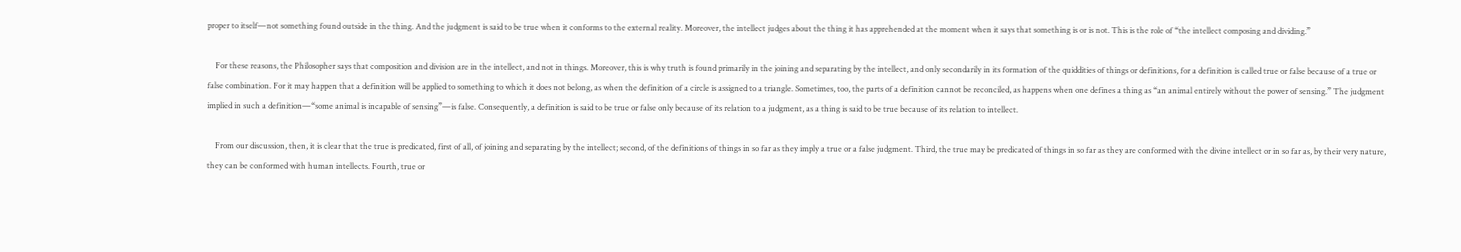proper to itself—not something found outside in the thing. And the judgment is said to be true when it conforms to the external reality. Moreover, the intellect judges about the thing it has apprehended at the moment when it says that something is or is not. This is the role of “the intellect composing and dividing.”

    For these reasons, the Philosopher says that composition and division are in the intellect, and not in things. Moreover, this is why truth is found primarily in the joining and separating by the intellect, and only secondarily in its formation of the quiddities of things or definitions, for a definition is called true or false because of a true or false combination. For it may happen that a definition will be applied to something to which it does not belong, as when the definition of a circle is assigned to a triangle. Sometimes, too, the parts of a definition cannot be reconciled, as happens when one defines a thing as “an animal entirely without the power of sensing.” The judgment implied in such a definition—“some animal is incapable of sensing”—is false. Consequently, a definition is said to be true or false only because of its relation to a judgment, as a thing is said to be true because of its relation to intellect.

    From our discussion, then, it is clear that the true is predicated, first of all, of joining and separating by the intellect; second, of the definitions of things in so far as they imply a true or a false judgment. Third, the true may be predicated of things in so far as they are conformed with the divine intellect or in so far as, by their very nature, they can be conformed with human intellects. Fourth, true or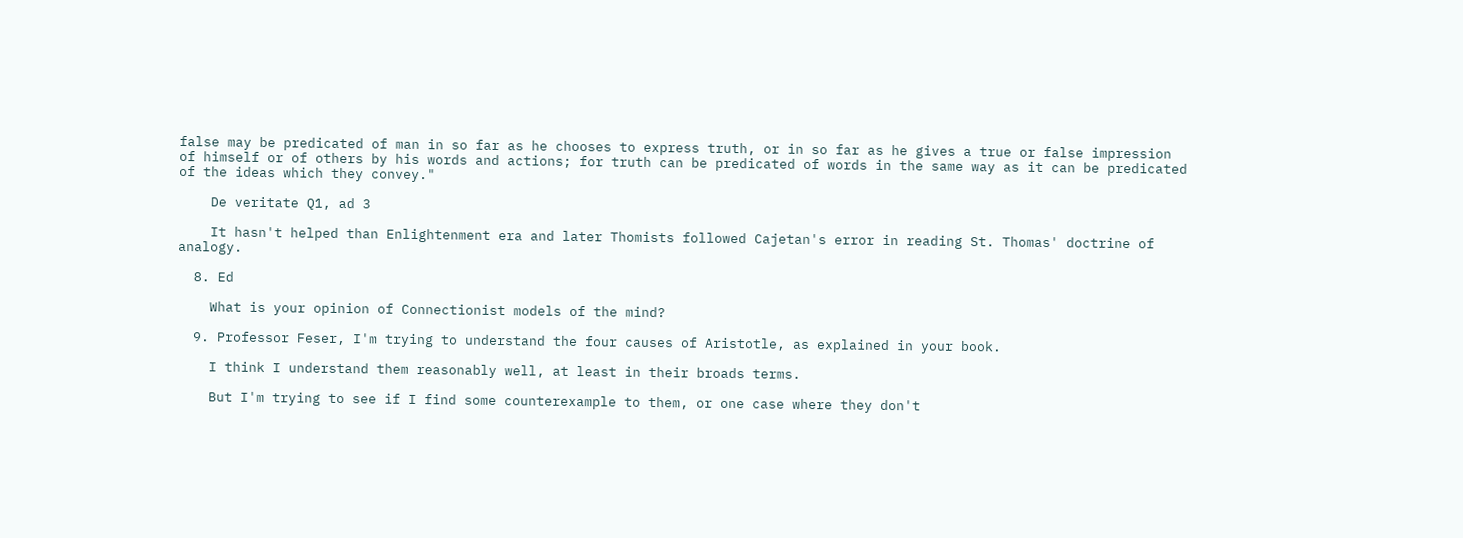false may be predicated of man in so far as he chooses to express truth, or in so far as he gives a true or false impression of himself or of others by his words and actions; for truth can be predicated of words in the same way as it can be predicated of the ideas which they convey."

    De veritate Q1, ad 3

    It hasn't helped than Enlightenment era and later Thomists followed Cajetan's error in reading St. Thomas' doctrine of analogy.

  8. Ed

    What is your opinion of Connectionist models of the mind?

  9. Professor Feser, I'm trying to understand the four causes of Aristotle, as explained in your book.

    I think I understand them reasonably well, at least in their broads terms.

    But I'm trying to see if I find some counterexample to them, or one case where they don't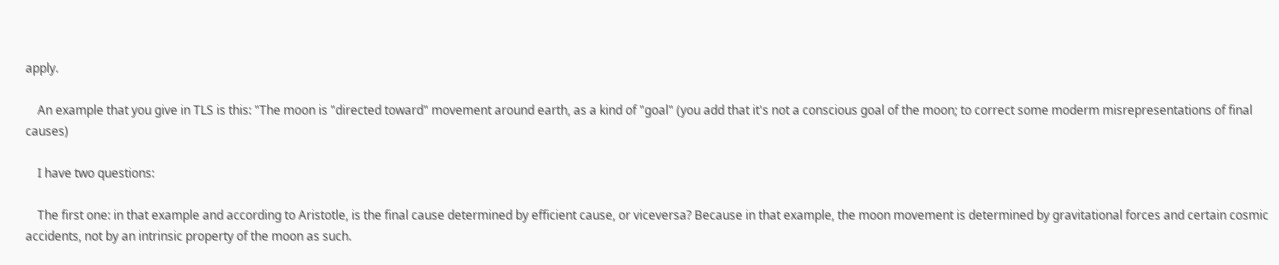apply.

    An example that you give in TLS is this: "The moon is "directed toward" movement around earth, as a kind of "goal" (you add that it's not a conscious goal of the moon; to correct some moderm misrepresentations of final causes)

    I have two questions:

    The first one: in that example and according to Aristotle, is the final cause determined by efficient cause, or viceversa? Because in that example, the moon movement is determined by gravitational forces and certain cosmic accidents, not by an intrinsic property of the moon as such.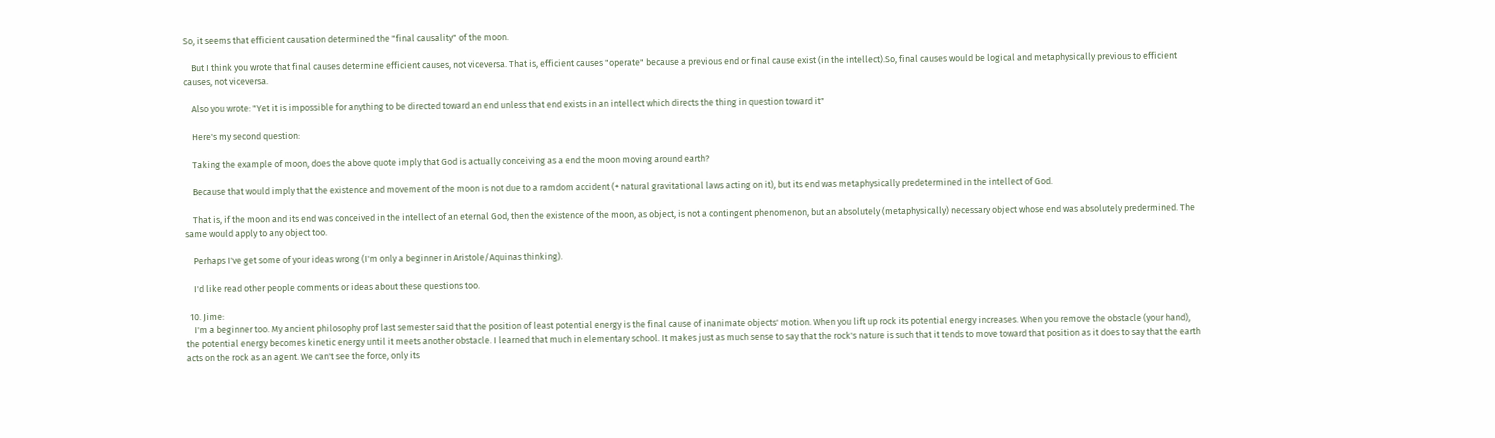So, it seems that efficient causation determined the "final causality" of the moon.

    But I think you wrote that final causes determine efficient causes, not viceversa. That is, efficient causes "operate" because a previous end or final cause exist (in the intellect).So, final causes would be logical and metaphysically previous to efficient causes, not viceversa.

    Also you wrote: "Yet it is impossible for anything to be directed toward an end unless that end exists in an intellect which directs the thing in question toward it"

    Here's my second question:

    Taking the example of moon, does the above quote imply that God is actually conceiving as a end the moon moving around earth?

    Because that would imply that the existence and movement of the moon is not due to a ramdom accident (+ natural gravitational laws acting on it), but its end was metaphysically predetermined in the intellect of God.

    That is, if the moon and its end was conceived in the intellect of an eternal God, then the existence of the moon, as object, is not a contingent phenomenon, but an absolutely (metaphysically) necessary object whose end was absolutely predermined. The same would apply to any object too.

    Perhaps I've get some of your ideas wrong (I'm only a beginner in Aristole/Aquinas thinking).

    I'd like read other people comments or ideas about these questions too.

  10. Jime:
    I'm a beginner too. My ancient philosophy prof last semester said that the position of least potential energy is the final cause of inanimate objects' motion. When you lift up rock its potential energy increases. When you remove the obstacle (your hand), the potential energy becomes kinetic energy until it meets another obstacle. I learned that much in elementary school. It makes just as much sense to say that the rock's nature is such that it tends to move toward that position as it does to say that the earth acts on the rock as an agent. We can't see the force, only its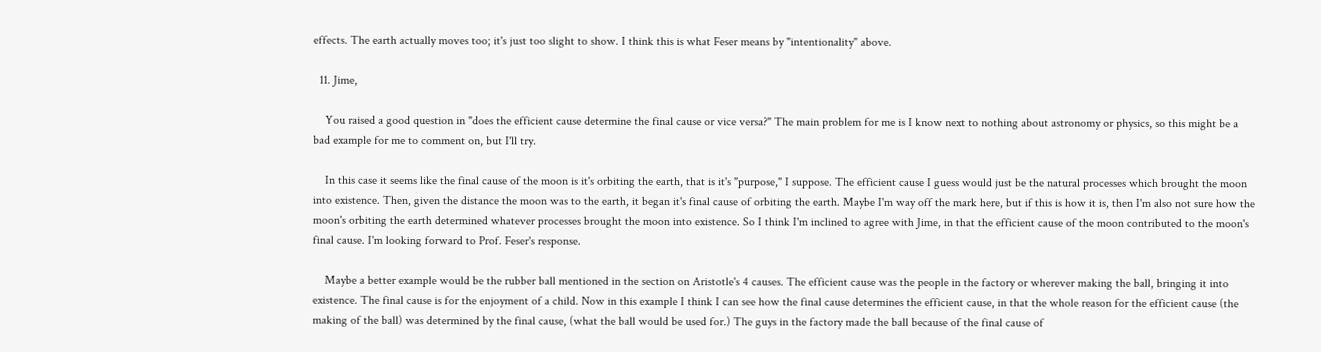effects. The earth actually moves too; it's just too slight to show. I think this is what Feser means by "intentionality" above.

  11. Jime,

    You raised a good question in "does the efficient cause determine the final cause or vice versa?" The main problem for me is I know next to nothing about astronomy or physics, so this might be a bad example for me to comment on, but I'll try.

    In this case it seems like the final cause of the moon is it's orbiting the earth, that is it's "purpose," I suppose. The efficient cause I guess would just be the natural processes which brought the moon into existence. Then, given the distance the moon was to the earth, it began it's final cause of orbiting the earth. Maybe I'm way off the mark here, but if this is how it is, then I'm also not sure how the moon's orbiting the earth determined whatever processes brought the moon into existence. So I think I'm inclined to agree with Jime, in that the efficient cause of the moon contributed to the moon's final cause. I'm looking forward to Prof. Feser's response.

    Maybe a better example would be the rubber ball mentioned in the section on Aristotle's 4 causes. The efficient cause was the people in the factory or wherever making the ball, bringing it into existence. The final cause is for the enjoyment of a child. Now in this example I think I can see how the final cause determines the efficient cause, in that the whole reason for the efficient cause (the making of the ball) was determined by the final cause, (what the ball would be used for.) The guys in the factory made the ball because of the final cause of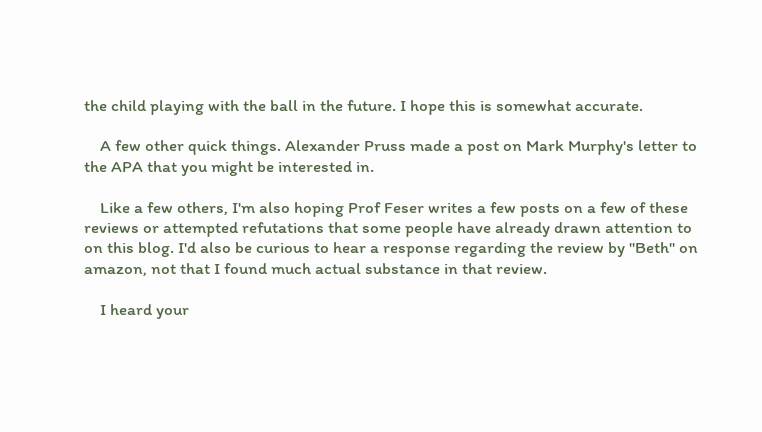the child playing with the ball in the future. I hope this is somewhat accurate.

    A few other quick things. Alexander Pruss made a post on Mark Murphy's letter to the APA that you might be interested in.

    Like a few others, I'm also hoping Prof Feser writes a few posts on a few of these reviews or attempted refutations that some people have already drawn attention to on this blog. I'd also be curious to hear a response regarding the review by "Beth" on amazon, not that I found much actual substance in that review.

    I heard your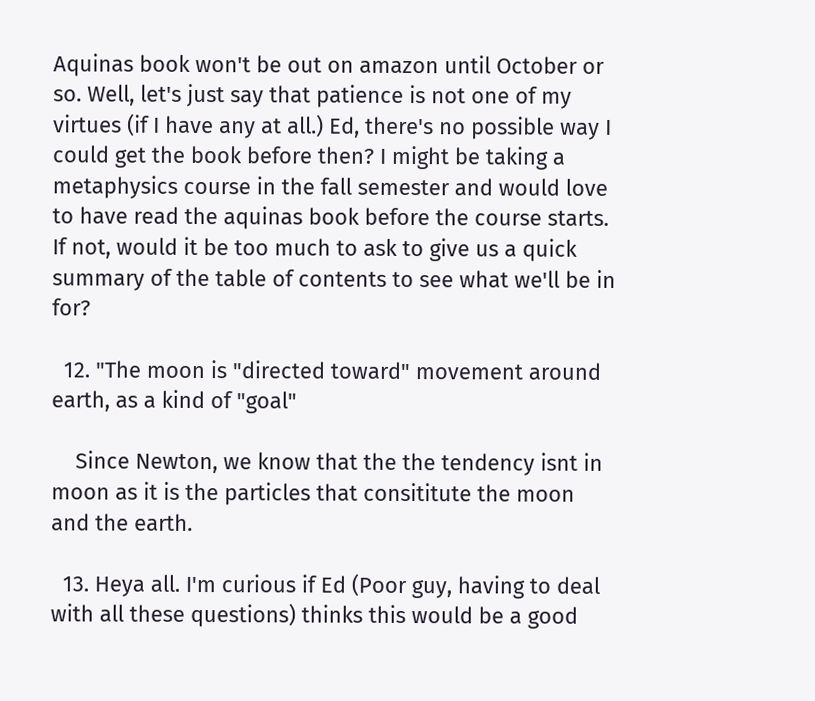Aquinas book won't be out on amazon until October or so. Well, let's just say that patience is not one of my virtues (if I have any at all.) Ed, there's no possible way I could get the book before then? I might be taking a metaphysics course in the fall semester and would love to have read the aquinas book before the course starts. If not, would it be too much to ask to give us a quick summary of the table of contents to see what we'll be in for?

  12. "The moon is "directed toward" movement around earth, as a kind of "goal"

    Since Newton, we know that the the tendency isnt in moon as it is the particles that consititute the moon and the earth.

  13. Heya all. I'm curious if Ed (Poor guy, having to deal with all these questions) thinks this would be a good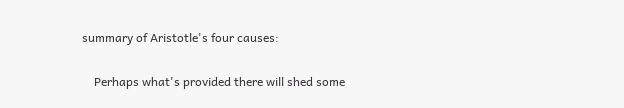summary of Aristotle's four causes:

    Perhaps what's provided there will shed some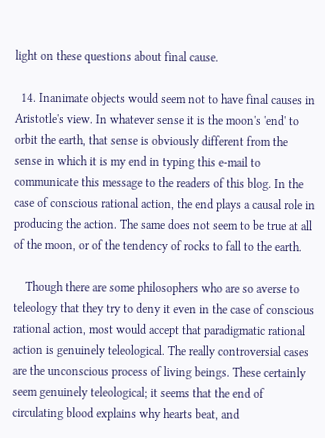light on these questions about final cause.

  14. Inanimate objects would seem not to have final causes in Aristotle's view. In whatever sense it is the moon's 'end' to orbit the earth, that sense is obviously different from the sense in which it is my end in typing this e-mail to communicate this message to the readers of this blog. In the case of conscious rational action, the end plays a causal role in producing the action. The same does not seem to be true at all of the moon, or of the tendency of rocks to fall to the earth.

    Though there are some philosophers who are so averse to teleology that they try to deny it even in the case of conscious rational action, most would accept that paradigmatic rational action is genuinely teleological. The really controversial cases are the unconscious process of living beings. These certainly seem genuinely teleological; it seems that the end of circulating blood explains why hearts beat, and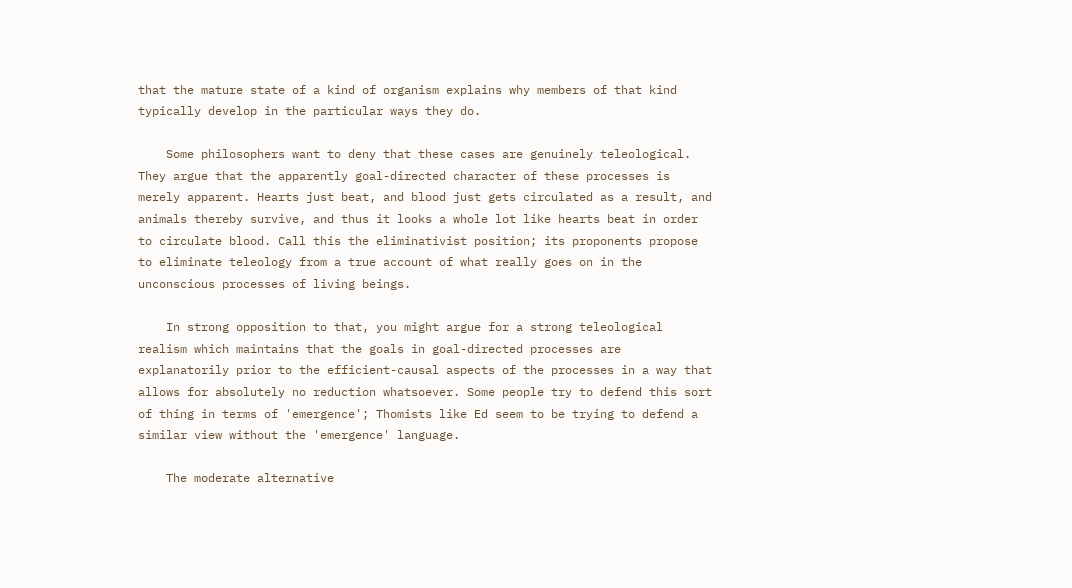that the mature state of a kind of organism explains why members of that kind typically develop in the particular ways they do.

    Some philosophers want to deny that these cases are genuinely teleological. They argue that the apparently goal-directed character of these processes is merely apparent. Hearts just beat, and blood just gets circulated as a result, and animals thereby survive, and thus it looks a whole lot like hearts beat in order to circulate blood. Call this the eliminativist position; its proponents propose to eliminate teleology from a true account of what really goes on in the unconscious processes of living beings.

    In strong opposition to that, you might argue for a strong teleological realism which maintains that the goals in goal-directed processes are explanatorily prior to the efficient-causal aspects of the processes in a way that allows for absolutely no reduction whatsoever. Some people try to defend this sort of thing in terms of 'emergence'; Thomists like Ed seem to be trying to defend a similar view without the 'emergence' language.

    The moderate alternative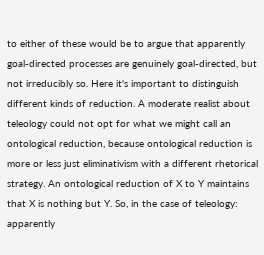to either of these would be to argue that apparently goal-directed processes are genuinely goal-directed, but not irreducibly so. Here it's important to distinguish different kinds of reduction. A moderate realist about teleology could not opt for what we might call an ontological reduction, because ontological reduction is more or less just eliminativism with a different rhetorical strategy. An ontological reduction of X to Y maintains that X is nothing but Y. So, in the case of teleology: apparently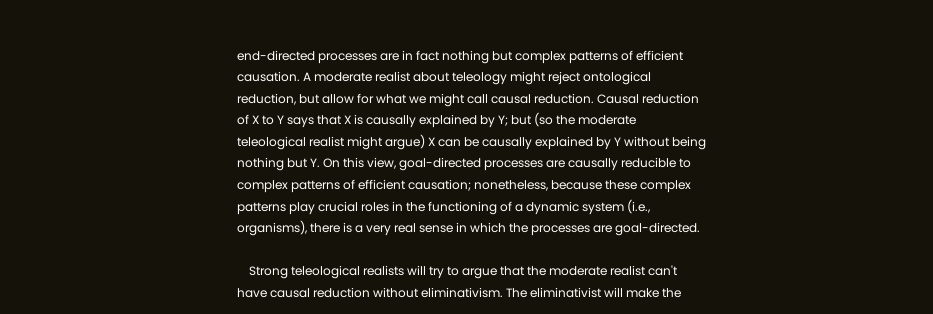end-directed processes are in fact nothing but complex patterns of efficient causation. A moderate realist about teleology might reject ontological reduction, but allow for what we might call causal reduction. Causal reduction of X to Y says that X is causally explained by Y; but (so the moderate teleological realist might argue) X can be causally explained by Y without being nothing but Y. On this view, goal-directed processes are causally reducible to complex patterns of efficient causation; nonetheless, because these complex patterns play crucial roles in the functioning of a dynamic system (i.e., organisms), there is a very real sense in which the processes are goal-directed.

    Strong teleological realists will try to argue that the moderate realist can't have causal reduction without eliminativism. The eliminativist will make the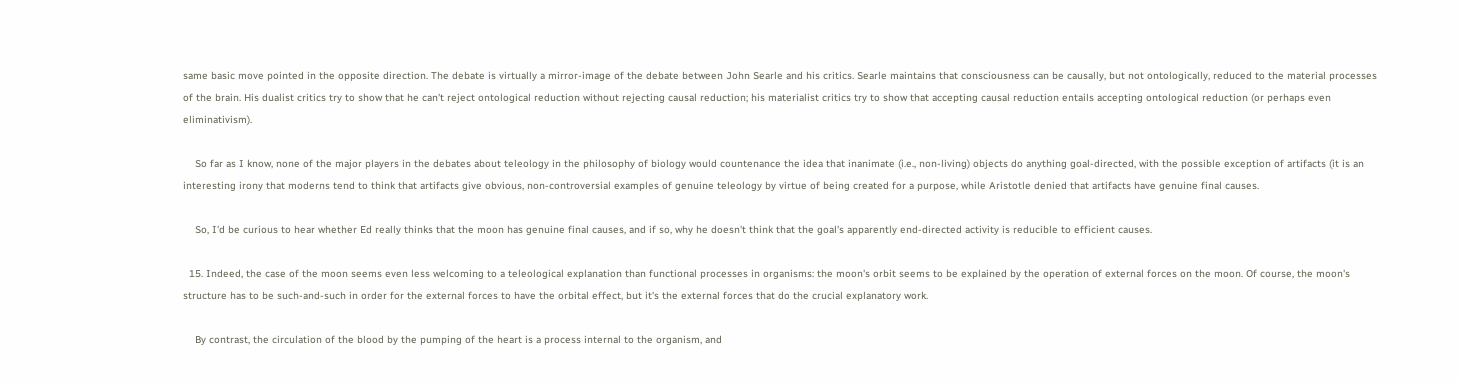same basic move pointed in the opposite direction. The debate is virtually a mirror-image of the debate between John Searle and his critics. Searle maintains that consciousness can be causally, but not ontologically, reduced to the material processes of the brain. His dualist critics try to show that he can't reject ontological reduction without rejecting causal reduction; his materialist critics try to show that accepting causal reduction entails accepting ontological reduction (or perhaps even eliminativism).

    So far as I know, none of the major players in the debates about teleology in the philosophy of biology would countenance the idea that inanimate (i.e., non-living) objects do anything goal-directed, with the possible exception of artifacts (it is an interesting irony that moderns tend to think that artifacts give obvious, non-controversial examples of genuine teleology by virtue of being created for a purpose, while Aristotle denied that artifacts have genuine final causes.

    So, I'd be curious to hear whether Ed really thinks that the moon has genuine final causes, and if so, why he doesn't think that the goal's apparently end-directed activity is reducible to efficient causes.

  15. Indeed, the case of the moon seems even less welcoming to a teleological explanation than functional processes in organisms: the moon's orbit seems to be explained by the operation of external forces on the moon. Of course, the moon's structure has to be such-and-such in order for the external forces to have the orbital effect, but it's the external forces that do the crucial explanatory work.

    By contrast, the circulation of the blood by the pumping of the heart is a process internal to the organism, and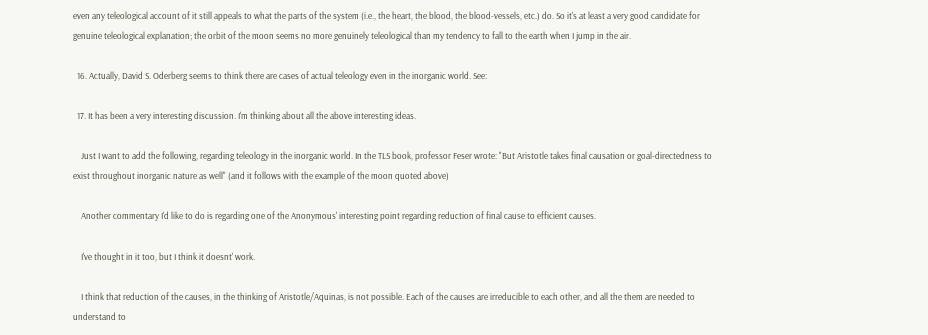even any teleological account of it still appeals to what the parts of the system (i.e., the heart, the blood, the blood-vessels, etc.) do. So it's at least a very good candidate for genuine teleological explanation; the orbit of the moon seems no more genuinely teleological than my tendency to fall to the earth when I jump in the air.

  16. Actually, David S. Oderberg seems to think there are cases of actual teleology even in the inorganic world. See:

  17. It has been a very interesting discussion. I'm thinking about all the above interesting ideas.

    Just I want to add the following, regarding teleology in the inorganic world. In the TLS book, professor Feser wrote: "But Aristotle takes final causation or goal-directedness to exist throughout inorganic nature as well" (and it follows with the example of the moon quoted above)

    Another commentary I'd like to do is regarding one of the Anonymous' interesting point regarding reduction of final cause to efficient causes.

    I've thought in it too, but I think it doesnt' work.

    I think that reduction of the causes, in the thinking of Aristotle/Aquinas, is not possible. Each of the causes are irreducible to each other, and all the them are needed to understand to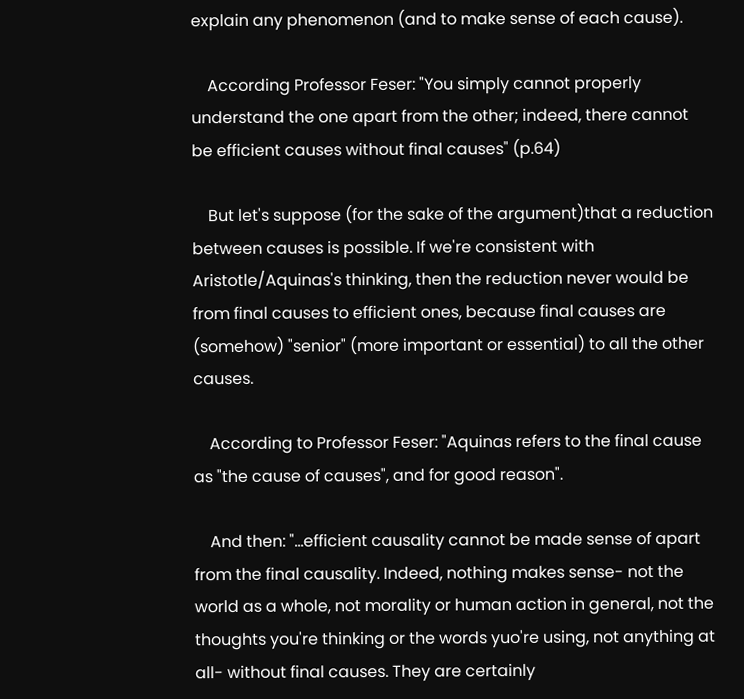explain any phenomenon (and to make sense of each cause).

    According Professor Feser: "You simply cannot properly understand the one apart from the other; indeed, there cannot be efficient causes without final causes" (p.64)

    But let's suppose (for the sake of the argument)that a reduction between causes is possible. If we're consistent with Aristotle/Aquinas's thinking, then the reduction never would be from final causes to efficient ones, because final causes are (somehow) "senior" (more important or essential) to all the other causes.

    According to Professor Feser: "Aquinas refers to the final cause as "the cause of causes", and for good reason".

    And then: "...efficient causality cannot be made sense of apart from the final causality. Indeed, nothing makes sense- not the world as a whole, not morality or human action in general, not the thoughts you're thinking or the words yuo're using, not anything at all- without final causes. They are certainly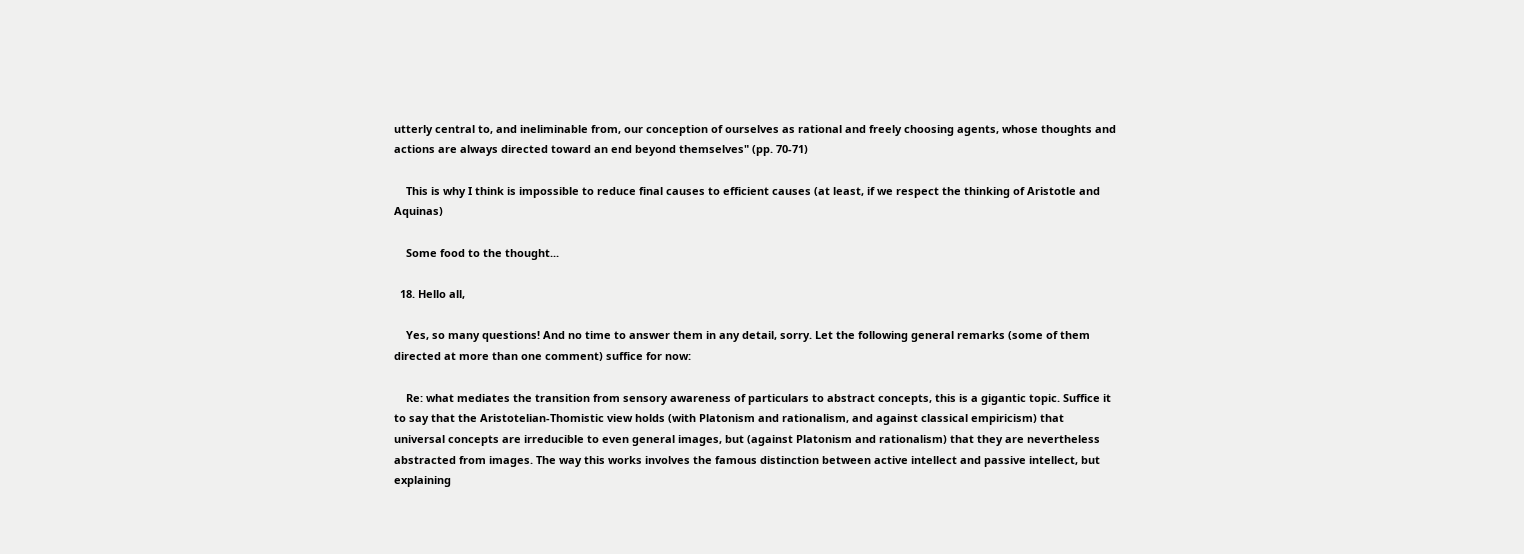utterly central to, and ineliminable from, our conception of ourselves as rational and freely choosing agents, whose thoughts and actions are always directed toward an end beyond themselves" (pp. 70-71)

    This is why I think is impossible to reduce final causes to efficient causes (at least, if we respect the thinking of Aristotle and Aquinas)

    Some food to the thought...

  18. Hello all,

    Yes, so many questions! And no time to answer them in any detail, sorry. Let the following general remarks (some of them directed at more than one comment) suffice for now:

    Re: what mediates the transition from sensory awareness of particulars to abstract concepts, this is a gigantic topic. Suffice it to say that the Aristotelian-Thomistic view holds (with Platonism and rationalism, and against classical empiricism) that universal concepts are irreducible to even general images, but (against Platonism and rationalism) that they are nevertheless abstracted from images. The way this works involves the famous distinction between active intellect and passive intellect, but explaining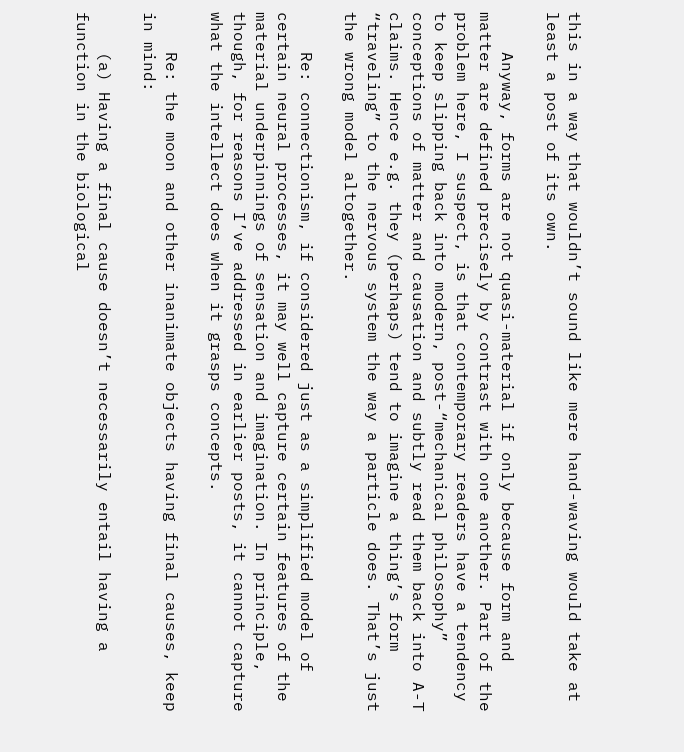this in a way that wouldn’t sound like mere hand-waving would take at least a post of its own.

    Anyway, forms are not quasi-material if only because form and matter are defined precisely by contrast with one another. Part of the problem here, I suspect, is that contemporary readers have a tendency to keep slipping back into modern, post-“mechanical philosophy” conceptions of matter and causation and subtly read them back into A-T claims. Hence e.g. they (perhaps) tend to imagine a thing’s form “traveling” to the nervous system the way a particle does. That’s just the wrong model altogether.

    Re: connectionism, if considered just as a simplified model of certain neural processes, it may well capture certain features of the material underpinnings of sensation and imagination. In principle, though, for reasons I’ve addressed in earlier posts, it cannot capture what the intellect does when it grasps concepts.

    Re: the moon and other inanimate objects having final causes, keep in mind:

    (a) Having a final cause doesn’t necessarily entail having a function in the biological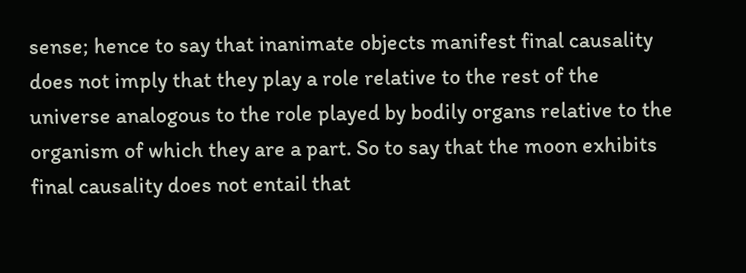sense; hence to say that inanimate objects manifest final causality does not imply that they play a role relative to the rest of the universe analogous to the role played by bodily organs relative to the organism of which they are a part. So to say that the moon exhibits final causality does not entail that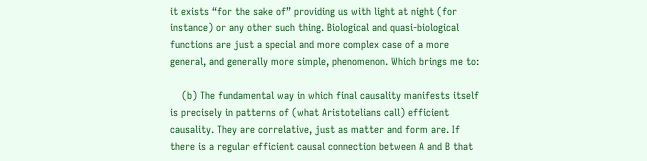it exists “for the sake of” providing us with light at night (for instance) or any other such thing. Biological and quasi-biological functions are just a special and more complex case of a more general, and generally more simple, phenomenon. Which brings me to:

    (b) The fundamental way in which final causality manifests itself is precisely in patterns of (what Aristotelians call) efficient causality. They are correlative, just as matter and form are. If there is a regular efficient causal connection between A and B that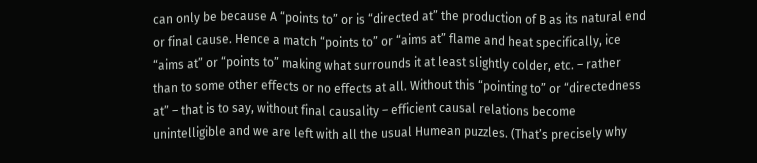can only be because A “points to” or is “directed at” the production of B as its natural end or final cause. Hence a match “points to” or “aims at” flame and heat specifically, ice “aims at” or “points to” making what surrounds it at least slightly colder, etc. – rather than to some other effects or no effects at all. Without this “pointing to” or “directedness at” – that is to say, without final causality – efficient causal relations become unintelligible and we are left with all the usual Humean puzzles. (That’s precisely why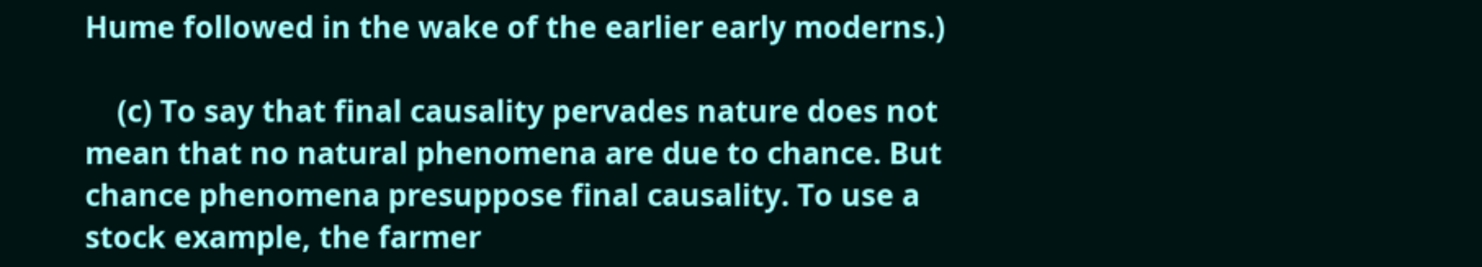Hume followed in the wake of the earlier early moderns.)

    (c) To say that final causality pervades nature does not mean that no natural phenomena are due to chance. But chance phenomena presuppose final causality. To use a stock example, the farmer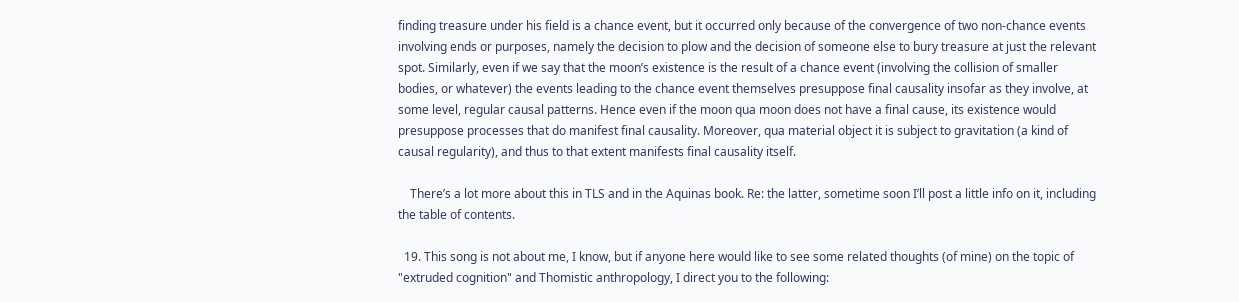finding treasure under his field is a chance event, but it occurred only because of the convergence of two non-chance events involving ends or purposes, namely the decision to plow and the decision of someone else to bury treasure at just the relevant spot. Similarly, even if we say that the moon’s existence is the result of a chance event (involving the collision of smaller bodies, or whatever) the events leading to the chance event themselves presuppose final causality insofar as they involve, at some level, regular causal patterns. Hence even if the moon qua moon does not have a final cause, its existence would presuppose processes that do manifest final causality. Moreover, qua material object it is subject to gravitation (a kind of causal regularity), and thus to that extent manifests final causality itself.

    There’s a lot more about this in TLS and in the Aquinas book. Re: the latter, sometime soon I’ll post a little info on it, including the table of contents.

  19. This song is not about me, I know, but if anyone here would like to see some related thoughts (of mine) on the topic of "extruded cognition" and Thomistic anthropology, I direct you to the following: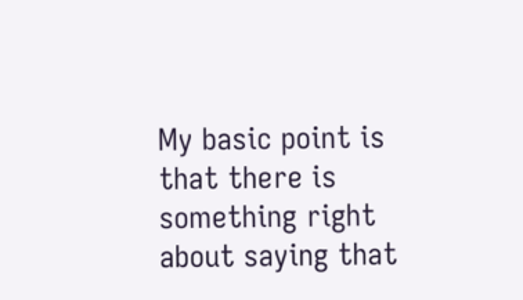My basic point is that there is something right about saying that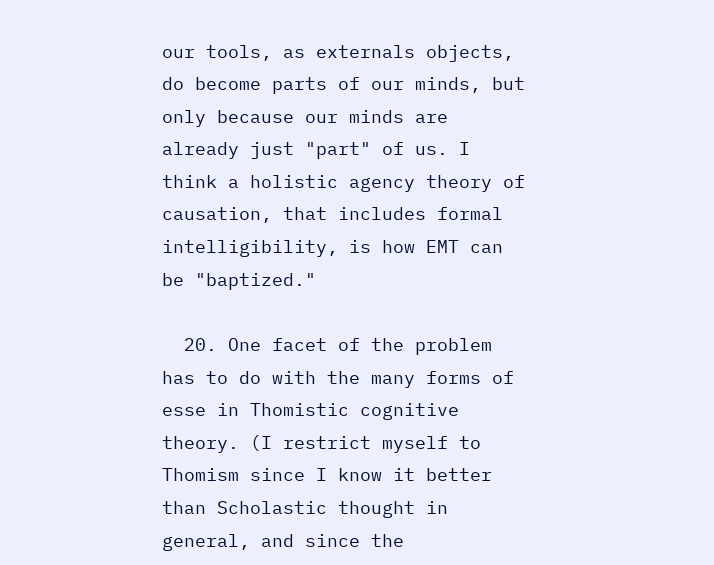our tools, as externals objects, do become parts of our minds, but only because our minds are already just "part" of us. I think a holistic agency theory of causation, that includes formal intelligibility, is how EMT can be "baptized."

  20. One facet of the problem has to do with the many forms of esse in Thomistic cognitive theory. (I restrict myself to Thomism since I know it better than Scholastic thought in general, and since the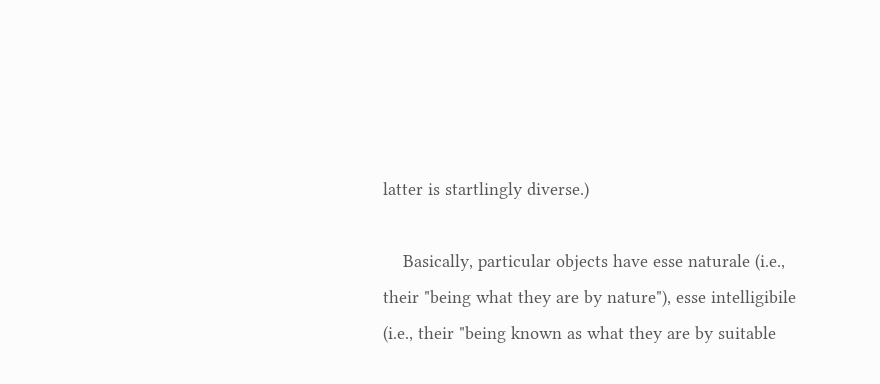latter is startlingly diverse.)

    Basically, particular objects have esse naturale (i.e., their "being what they are by nature"), esse intelligibile (i.e., their "being known as what they are by suitable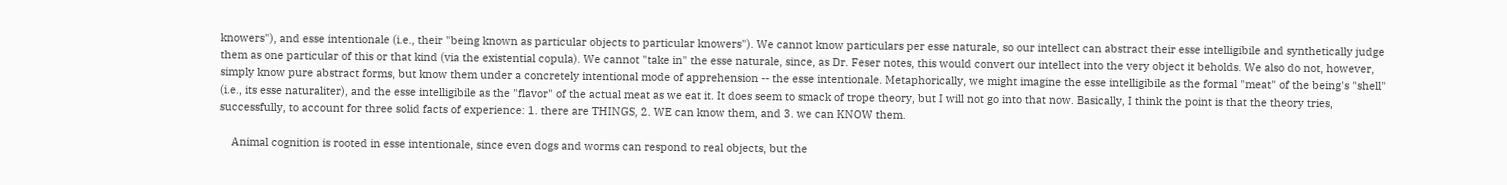knowers"), and esse intentionale (i.e., their "being known as particular objects to particular knowers"). We cannot know particulars per esse naturale, so our intellect can abstract their esse intelligibile and synthetically judge them as one particular of this or that kind (via the existential copula). We cannot "take in" the esse naturale, since, as Dr. Feser notes, this would convert our intellect into the very object it beholds. We also do not, however, simply know pure abstract forms, but know them under a concretely intentional mode of apprehension -- the esse intentionale. Metaphorically, we might imagine the esse intelligibile as the formal "meat" of the being's "shell" (i.e., its esse naturaliter), and the esse intelligibile as the "flavor" of the actual meat as we eat it. It does seem to smack of trope theory, but I will not go into that now. Basically, I think the point is that the theory tries, successfully, to account for three solid facts of experience: 1. there are THINGS, 2. WE can know them, and 3. we can KNOW them.

    Animal cognition is rooted in esse intentionale, since even dogs and worms can respond to real objects, but the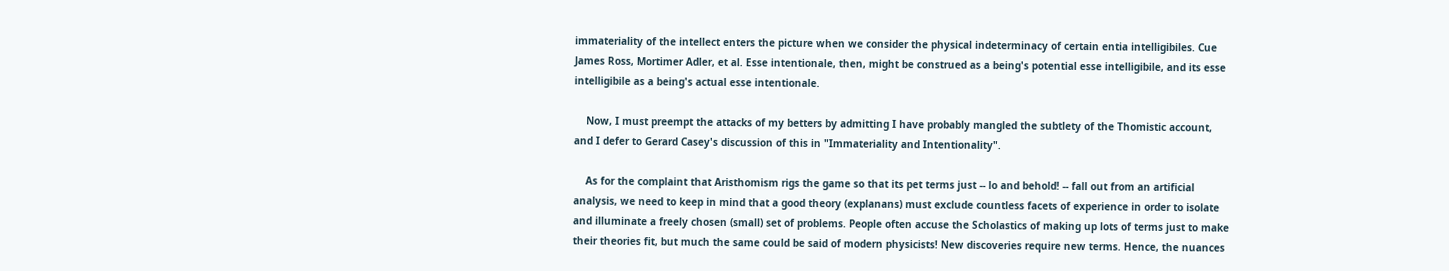immateriality of the intellect enters the picture when we consider the physical indeterminacy of certain entia intelligibiles. Cue James Ross, Mortimer Adler, et al. Esse intentionale, then, might be construed as a being's potential esse intelligibile, and its esse intelligibile as a being's actual esse intentionale.

    Now, I must preempt the attacks of my betters by admitting I have probably mangled the subtlety of the Thomistic account, and I defer to Gerard Casey's discussion of this in "Immateriality and Intentionality".

    As for the complaint that Aristhomism rigs the game so that its pet terms just -- lo and behold! -- fall out from an artificial analysis, we need to keep in mind that a good theory (explanans) must exclude countless facets of experience in order to isolate and illuminate a freely chosen (small) set of problems. People often accuse the Scholastics of making up lots of terms just to make their theories fit, but much the same could be said of modern physicists! New discoveries require new terms. Hence, the nuances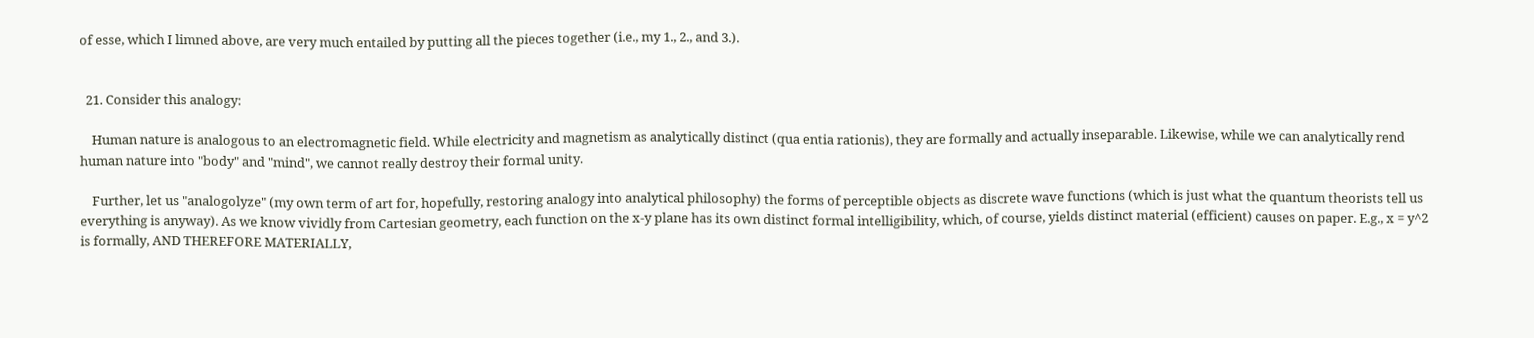of esse, which I limned above, are very much entailed by putting all the pieces together (i.e., my 1., 2., and 3.).


  21. Consider this analogy:

    Human nature is analogous to an electromagnetic field. While electricity and magnetism as analytically distinct (qua entia rationis), they are formally and actually inseparable. Likewise, while we can analytically rend human nature into "body" and "mind", we cannot really destroy their formal unity.

    Further, let us "analogolyze" (my own term of art for, hopefully, restoring analogy into analytical philosophy) the forms of perceptible objects as discrete wave functions (which is just what the quantum theorists tell us everything is anyway). As we know vividly from Cartesian geometry, each function on the x-y plane has its own distinct formal intelligibility, which, of course, yields distinct material (efficient) causes on paper. E.g., x = y^2 is formally, AND THEREFORE MATERIALLY,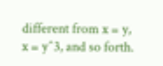different from x = y, x = y^3, and so forth.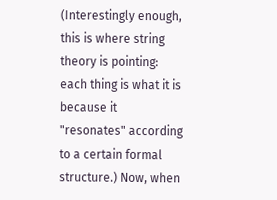(Interestingly enough, this is where string theory is pointing: each thing is what it is because it "resonates" according to a certain formal structure.) Now, when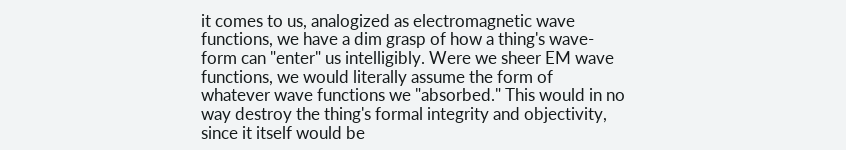it comes to us, analogized as electromagnetic wave functions, we have a dim grasp of how a thing's wave-form can "enter" us intelligibly. Were we sheer EM wave functions, we would literally assume the form of whatever wave functions we "absorbed." This would in no way destroy the thing's formal integrity and objectivity, since it itself would be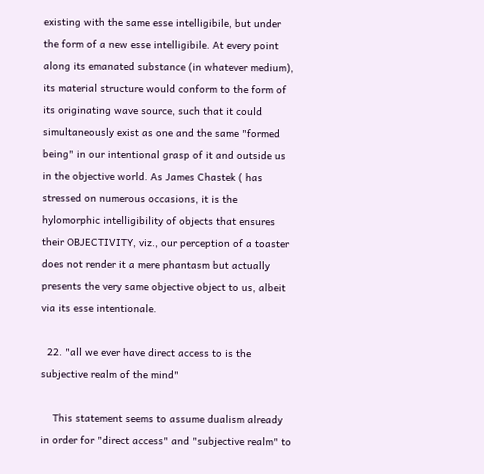existing with the same esse intelligibile, but under the form of a new esse intelligibile. At every point along its emanated substance (in whatever medium), its material structure would conform to the form of its originating wave source, such that it could simultaneously exist as one and the same "formed being" in our intentional grasp of it and outside us in the objective world. As James Chastek ( has stressed on numerous occasions, it is the hylomorphic intelligibility of objects that ensures their OBJECTIVITY, viz., our perception of a toaster does not render it a mere phantasm but actually presents the very same objective object to us, albeit via its esse intentionale.

  22. "all we ever have direct access to is the subjective realm of the mind"

    This statement seems to assume dualism already in order for "direct access" and "subjective realm" to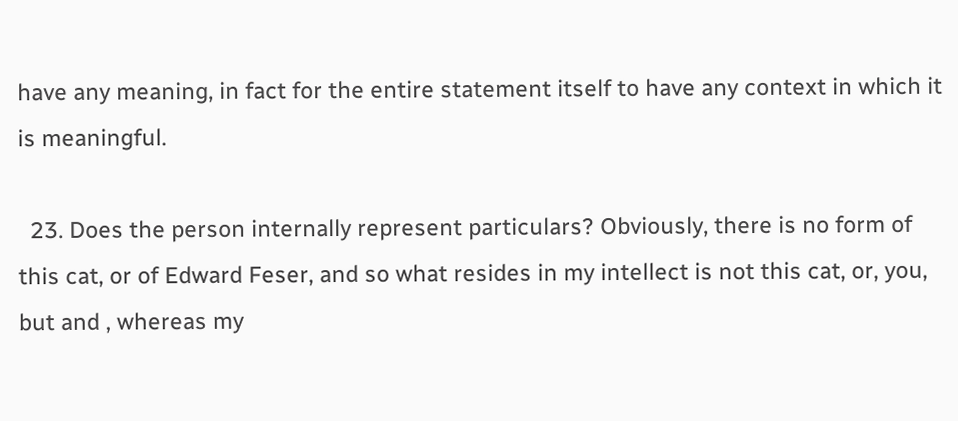have any meaning, in fact for the entire statement itself to have any context in which it is meaningful.

  23. Does the person internally represent particulars? Obviously, there is no form of this cat, or of Edward Feser, and so what resides in my intellect is not this cat, or, you, but and , whereas my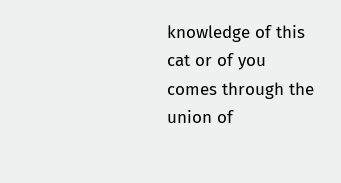knowledge of this cat or of you comes through the union of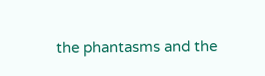the phantasms and the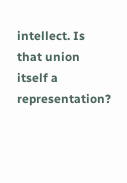intellect. Is that union itself a representation?